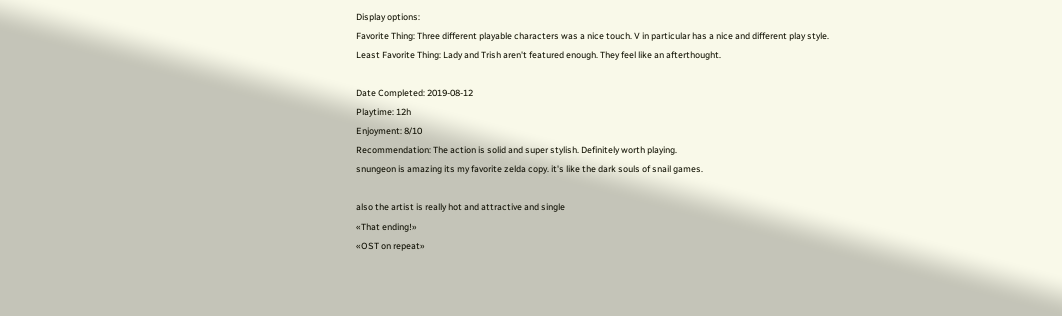Display options:
Favorite Thing: Three different playable characters was a nice touch. V in particular has a nice and different play style.
Least Favorite Thing: Lady and Trish aren't featured enough. They feel like an afterthought.

Date Completed: 2019-08-12
Playtime: 12h
Enjoyment: 8/10
Recommendation: The action is solid and super stylish. Definitely worth playing.
snungeon is amazing its my favorite zelda copy. it's like the dark souls of snail games.

also the artist is really hot and attractive and single
«That ending!»
«OST on repeat»